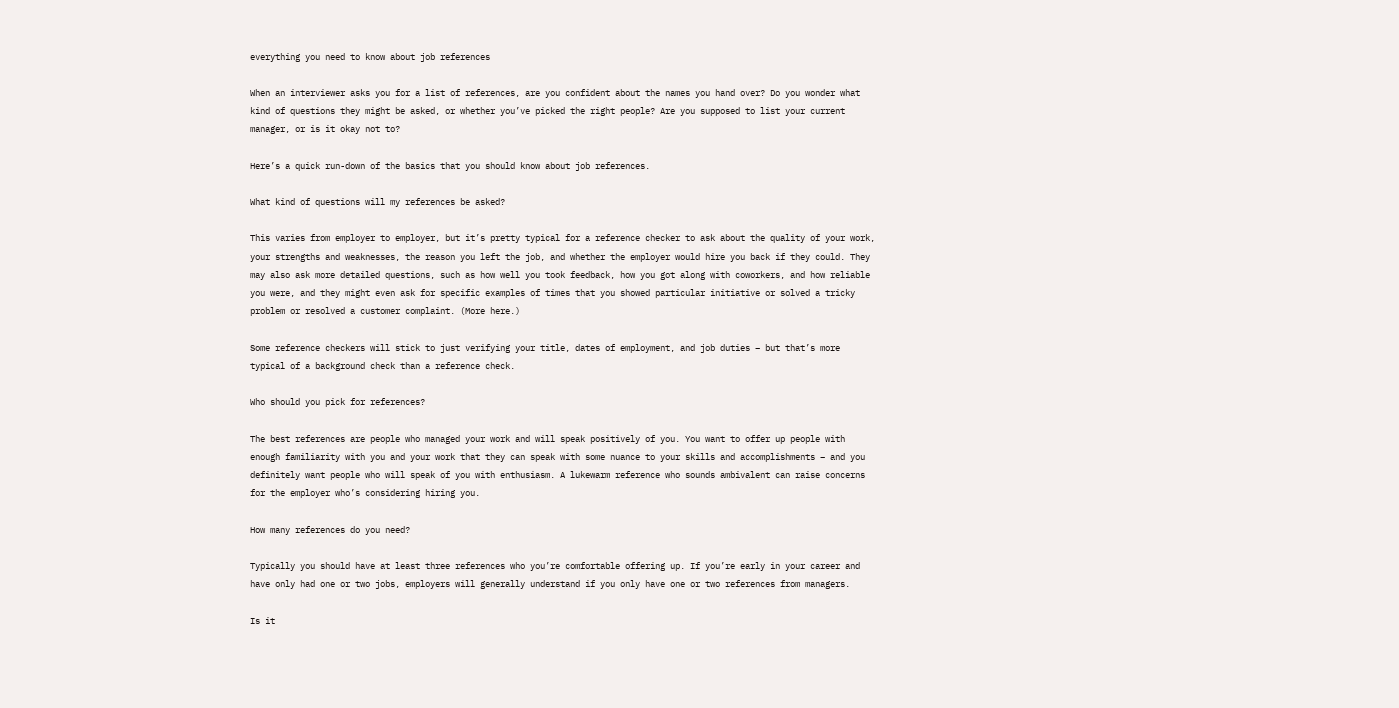everything you need to know about job references

When an interviewer asks you for a list of references, are you confident about the names you hand over? Do you wonder what kind of questions they might be asked, or whether you’ve picked the right people? Are you supposed to list your current manager, or is it okay not to?

Here’s a quick run-down of the basics that you should know about job references.

What kind of questions will my references be asked?

This varies from employer to employer, but it’s pretty typical for a reference checker to ask about the quality of your work, your strengths and weaknesses, the reason you left the job, and whether the employer would hire you back if they could. They may also ask more detailed questions, such as how well you took feedback, how you got along with coworkers, and how reliable you were, and they might even ask for specific examples of times that you showed particular initiative or solved a tricky problem or resolved a customer complaint. (More here.)

Some reference checkers will stick to just verifying your title, dates of employment, and job duties – but that’s more typical of a background check than a reference check.

Who should you pick for references?

The best references are people who managed your work and will speak positively of you. You want to offer up people with enough familiarity with you and your work that they can speak with some nuance to your skills and accomplishments – and you definitely want people who will speak of you with enthusiasm. A lukewarm reference who sounds ambivalent can raise concerns for the employer who’s considering hiring you.

How many references do you need?

Typically you should have at least three references who you’re comfortable offering up. If you’re early in your career and have only had one or two jobs, employers will generally understand if you only have one or two references from managers.

Is it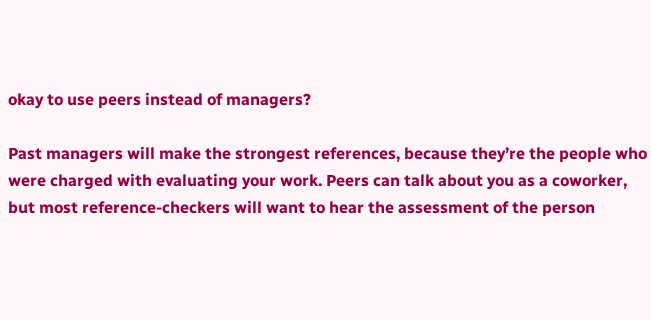okay to use peers instead of managers?

Past managers will make the strongest references, because they’re the people who were charged with evaluating your work. Peers can talk about you as a coworker, but most reference-checkers will want to hear the assessment of the person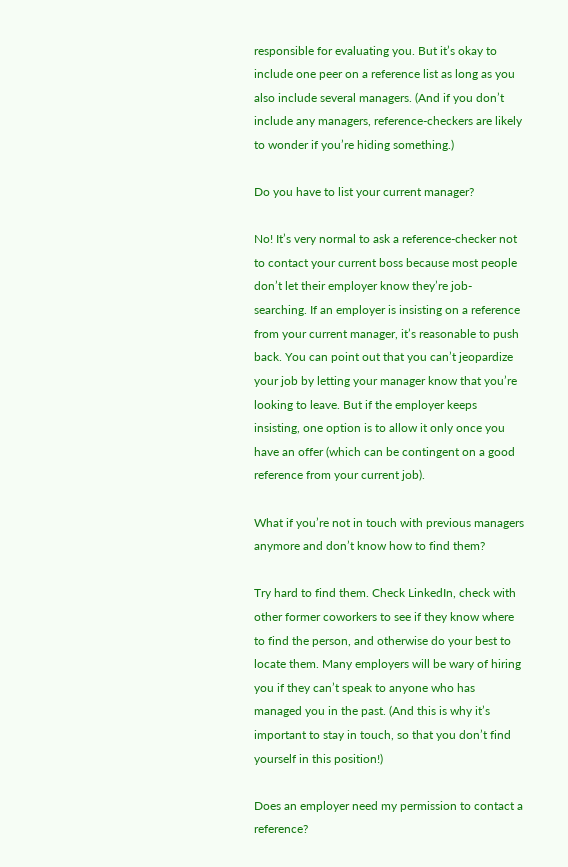responsible for evaluating you. But it’s okay to include one peer on a reference list as long as you also include several managers. (And if you don’t include any managers, reference-checkers are likely to wonder if you’re hiding something.)

Do you have to list your current manager?

No! It’s very normal to ask a reference-checker not to contact your current boss because most people don’t let their employer know they’re job-searching. If an employer is insisting on a reference from your current manager, it’s reasonable to push back. You can point out that you can’t jeopardize your job by letting your manager know that you’re looking to leave. But if the employer keeps insisting, one option is to allow it only once you have an offer (which can be contingent on a good reference from your current job).

What if you’re not in touch with previous managers anymore and don’t know how to find them?

Try hard to find them. Check LinkedIn, check with other former coworkers to see if they know where to find the person, and otherwise do your best to locate them. Many employers will be wary of hiring you if they can’t speak to anyone who has managed you in the past. (And this is why it’s important to stay in touch, so that you don’t find yourself in this position!)

Does an employer need my permission to contact a reference?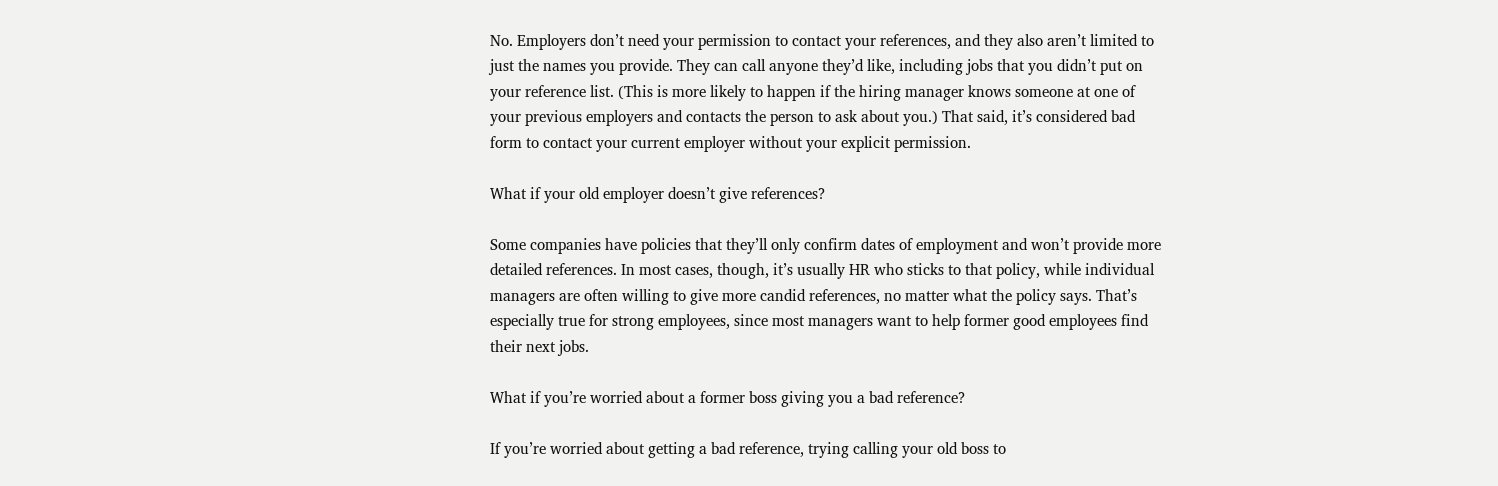No. Employers don’t need your permission to contact your references, and they also aren’t limited to just the names you provide. They can call anyone they’d like, including jobs that you didn’t put on your reference list. (This is more likely to happen if the hiring manager knows someone at one of your previous employers and contacts the person to ask about you.) That said, it’s considered bad form to contact your current employer without your explicit permission.

What if your old employer doesn’t give references?

Some companies have policies that they’ll only confirm dates of employment and won’t provide more detailed references. In most cases, though, it’s usually HR who sticks to that policy, while individual managers are often willing to give more candid references, no matter what the policy says. That’s especially true for strong employees, since most managers want to help former good employees find their next jobs.

What if you’re worried about a former boss giving you a bad reference?

If you’re worried about getting a bad reference, trying calling your old boss to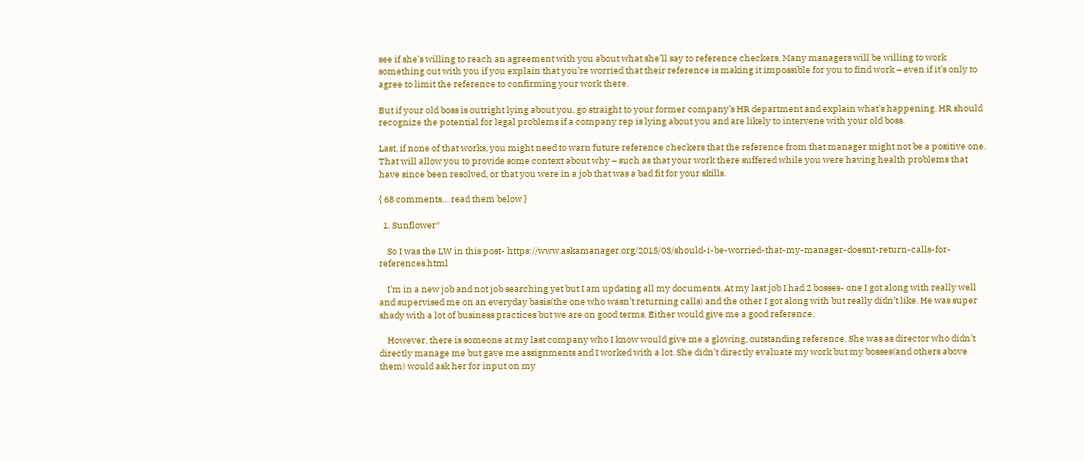see if she’s willing to reach an agreement with you about what she’ll say to reference checkers. Many managers will be willing to work something out with you if you explain that you’re worried that their reference is making it impossible for you to find work – even if it’s only to agree to limit the reference to confirming your work there.

But if your old boss is outright lying about you, go straight to your former company’s HR department and explain what’s happening. HR should recognize the potential for legal problems if a company rep is lying about you and are likely to intervene with your old boss.

Last, if none of that works, you might need to warn future reference checkers that the reference from that manager might not be a positive one. That will allow you to provide some context about why – such as that your work there suffered while you were having health problems that have since been resolved, or that you were in a job that was a bad fit for your skills.

{ 68 comments… read them below }

  1. Sunflower*

    So I was the LW in this post- https://www.askamanager.org/2015/03/should-i-be-worried-that-my-manager-doesnt-return-calls-for-references.html

    I’m in a new job and not job searching yet but I am updating all my documents. At my last job I had 2 bosses- one I got along with really well and supervised me on an everyday basis(the one who wasn’t returning calls) and the other I got along with but really didn’t like. He was super shady with a lot of business practices but we are on good terms. Either would give me a good reference.

    However, there is someone at my last company who I know would give me a glowing, outstanding reference. She was as director who didn’t directly manage me but gave me assignments and I worked with a lot. She didn’t directly evaluate my work but my bosses(and others above them) would ask her for input on my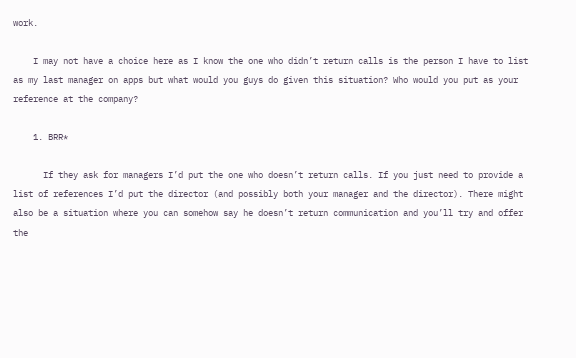work.

    I may not have a choice here as I know the one who didn’t return calls is the person I have to list as my last manager on apps but what would you guys do given this situation? Who would you put as your reference at the company?

    1. BRR*

      If they ask for managers I’d put the one who doesn’t return calls. If you just need to provide a list of references I’d put the director (and possibly both your manager and the director). There might also be a situation where you can somehow say he doesn’t return communication and you’ll try and offer the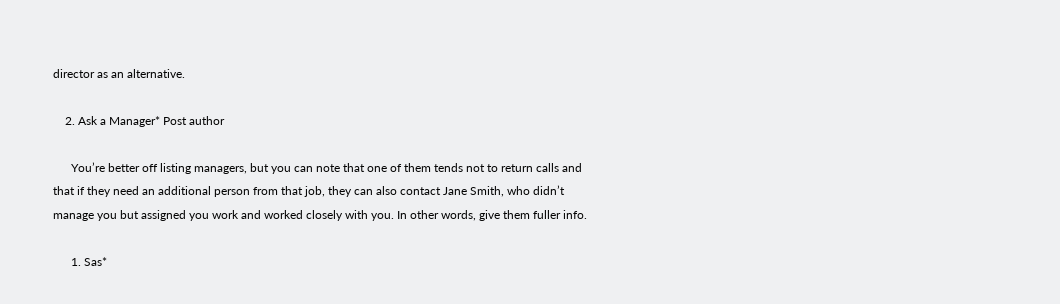director as an alternative.

    2. Ask a Manager* Post author

      You’re better off listing managers, but you can note that one of them tends not to return calls and that if they need an additional person from that job, they can also contact Jane Smith, who didn’t manage you but assigned you work and worked closely with you. In other words, give them fuller info.

      1. Sas*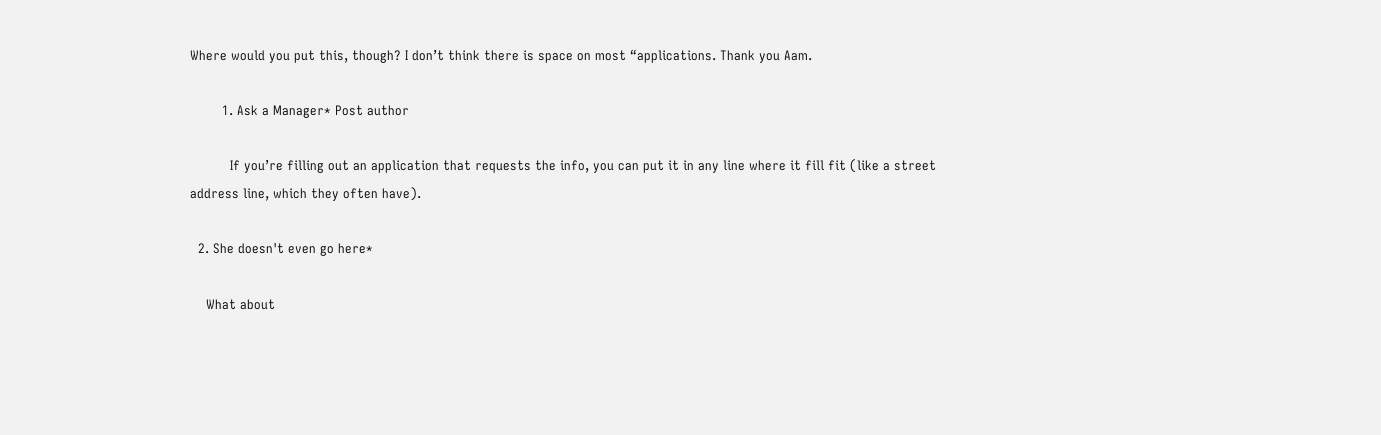Where would you put this, though? I don’t think there is space on most “applications. Thank you Aam.

        1. Ask a Manager* Post author

          If you’re filling out an application that requests the info, you can put it in any line where it fill fit (like a street address line, which they often have).

  2. She doesn't even go here*

    What about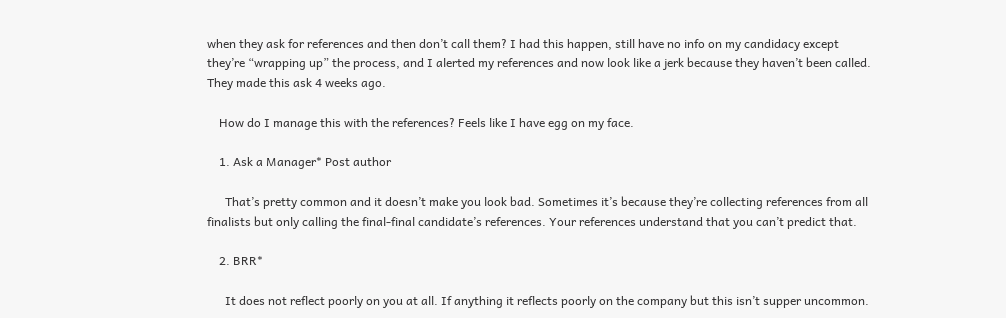when they ask for references and then don’t call them? I had this happen, still have no info on my candidacy except they’re “wrapping up” the process, and I alerted my references and now look like a jerk because they haven’t been called. They made this ask 4 weeks ago.

    How do I manage this with the references? Feels like I have egg on my face.

    1. Ask a Manager* Post author

      That’s pretty common and it doesn’t make you look bad. Sometimes it’s because they’re collecting references from all finalists but only calling the final-final candidate’s references. Your references understand that you can’t predict that.

    2. BRR*

      It does not reflect poorly on you at all. If anything it reflects poorly on the company but this isn’t supper uncommon.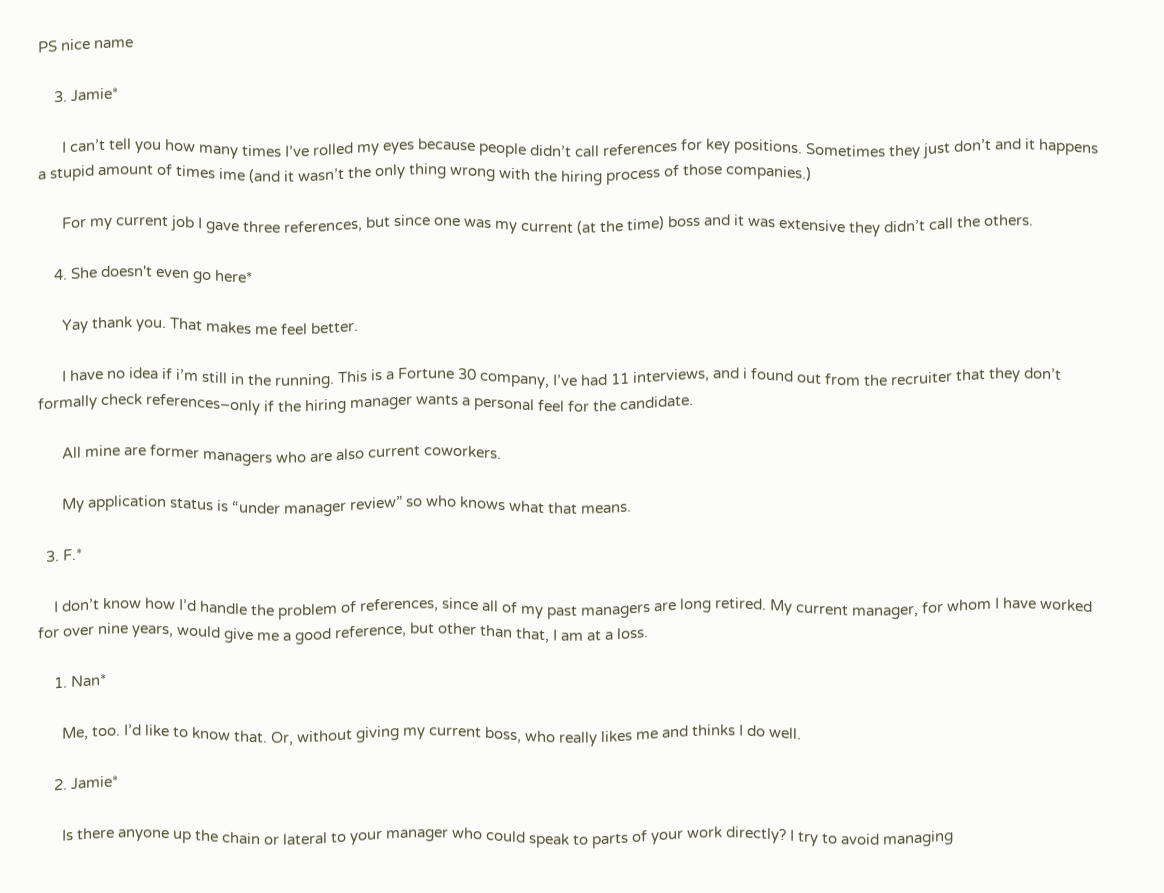PS nice name

    3. Jamie*

      I can’t tell you how many times I’ve rolled my eyes because people didn’t call references for key positions. Sometimes they just don’t and it happens a stupid amount of times ime (and it wasn’t the only thing wrong with the hiring process of those companies.)

      For my current job I gave three references, but since one was my current (at the time) boss and it was extensive they didn’t call the others.

    4. She doesn't even go here*

      Yay thank you. That makes me feel better.

      I have no idea if i’m still in the running. This is a Fortune 30 company, I’ve had 11 interviews, and i found out from the recruiter that they don’t formally check references–only if the hiring manager wants a personal feel for the candidate.

      All mine are former managers who are also current coworkers.

      My application status is “under manager review” so who knows what that means.

  3. F.*

    I don’t know how I’d handle the problem of references, since all of my past managers are long retired. My current manager, for whom I have worked for over nine years, would give me a good reference, but other than that, I am at a loss.

    1. Nan*

      Me, too. I’d like to know that. Or, without giving my current boss, who really likes me and thinks I do well.

    2. Jamie*

      Is there anyone up the chain or lateral to your manager who could speak to parts of your work directly? I try to avoid managing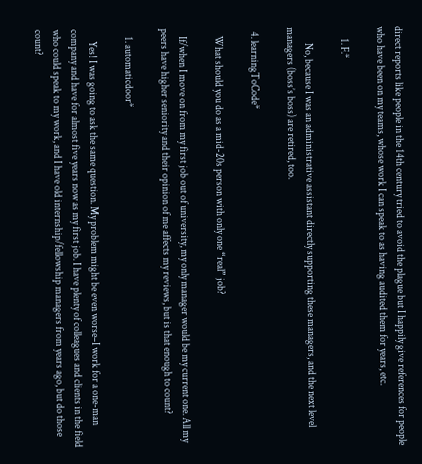direct reports like people in the 14th century tried to avoid the plague but I happily give references for people who have been on my teams, whose work I can speak to as having audited them for years, etc.

      1. F.*

        No, because I was an administrative assistant directly supporting these managers, and the next level managers (boss’s boss) are retired, too.

  4. learningToCode*

    What should you do as a mid-20s person with only one “real” job?

    If/when I move on from my first job out of university, my only manager would be my current one. All my peers have higher seniority and their opinion of me affects my reviews, but is that enough to count?

    1. automaticdoor*

      Yes! I was going to ask the same question. My problem might be even worse–I work for a one-man company and have for almost five years now as my first job. I have plenty of colleagues and clients in the field who could speak to my work, and I have old internship/fellowship managers from years ago, but do those count?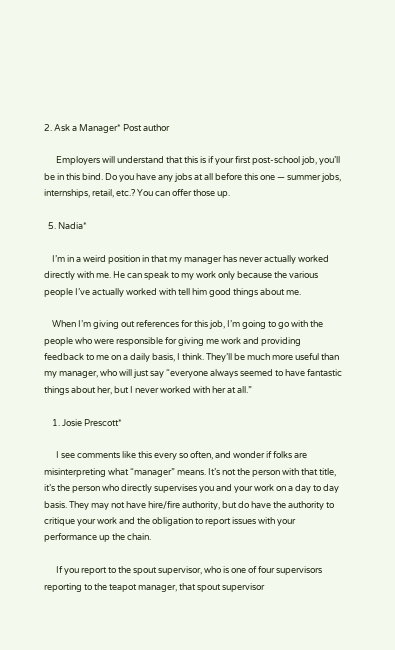2. Ask a Manager* Post author

      Employers will understand that this is if your first post-school job, you’ll be in this bind. Do you have any jobs at all before this one — summer jobs, internships, retail, etc.? You can offer those up.

  5. Nadia*

    I’m in a weird position in that my manager has never actually worked directly with me. He can speak to my work only because the various people I’ve actually worked with tell him good things about me.

    When I’m giving out references for this job, I’m going to go with the people who were responsible for giving me work and providing feedback to me on a daily basis, I think. They’ll be much more useful than my manager, who will just say “everyone always seemed to have fantastic things about her, but I never worked with her at all.”

    1. Josie Prescott*

      I see comments like this every so often, and wonder if folks are misinterpreting what “manager” means. It’s not the person with that title, it’s the person who directly supervises you and your work on a day to day basis. They may not have hire/fire authority, but do have the authority to critique your work and the obligation to report issues with your performance up the chain.

      If you report to the spout supervisor, who is one of four supervisors reporting to the teapot manager, that spout supervisor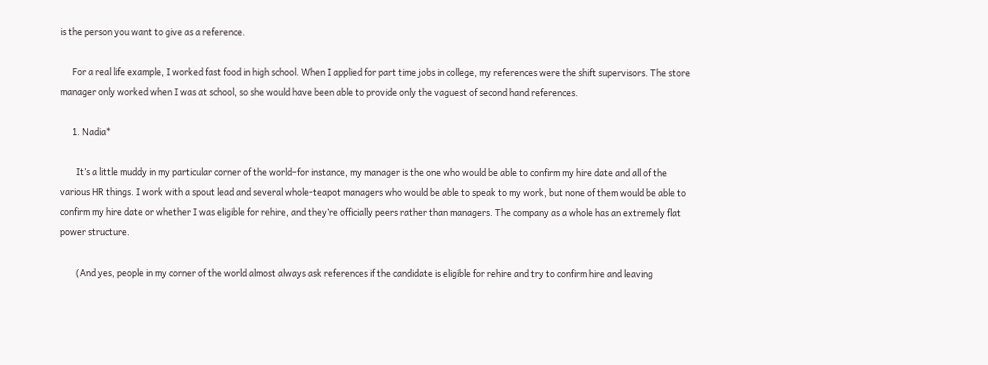is the person you want to give as a reference.

      For a real life example, I worked fast food in high school. When I applied for part time jobs in college, my references were the shift supervisors. The store manager only worked when I was at school, so she would have been able to provide only the vaguest of second hand references.

      1. Nadia*

        It’s a little muddy in my particular corner of the world–for instance, my manager is the one who would be able to confirm my hire date and all of the various HR things. I work with a spout lead and several whole-teapot managers who would be able to speak to my work, but none of them would be able to confirm my hire date or whether I was eligible for rehire, and they’re officially peers rather than managers. The company as a whole has an extremely flat power structure.

        (And yes, people in my corner of the world almost always ask references if the candidate is eligible for rehire and try to confirm hire and leaving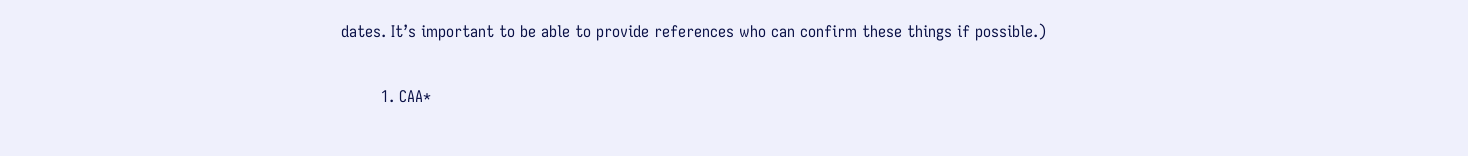dates. It’s important to be able to provide references who can confirm these things if possible.)

        1. CAA*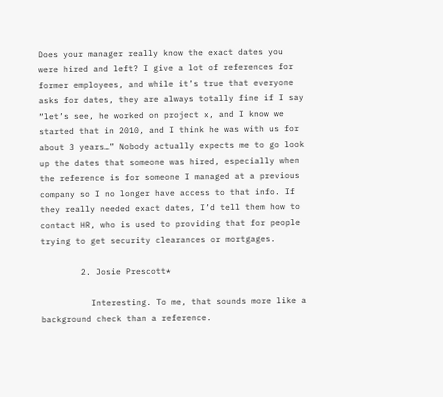Does your manager really know the exact dates you were hired and left? I give a lot of references for former employees, and while it’s true that everyone asks for dates, they are always totally fine if I say “let’s see, he worked on project x, and I know we started that in 2010, and I think he was with us for about 3 years…” Nobody actually expects me to go look up the dates that someone was hired, especially when the reference is for someone I managed at a previous company so I no longer have access to that info. If they really needed exact dates, I’d tell them how to contact HR, who is used to providing that for people trying to get security clearances or mortgages.

        2. Josie Prescott*

          Interesting. To me, that sounds more like a background check than a reference.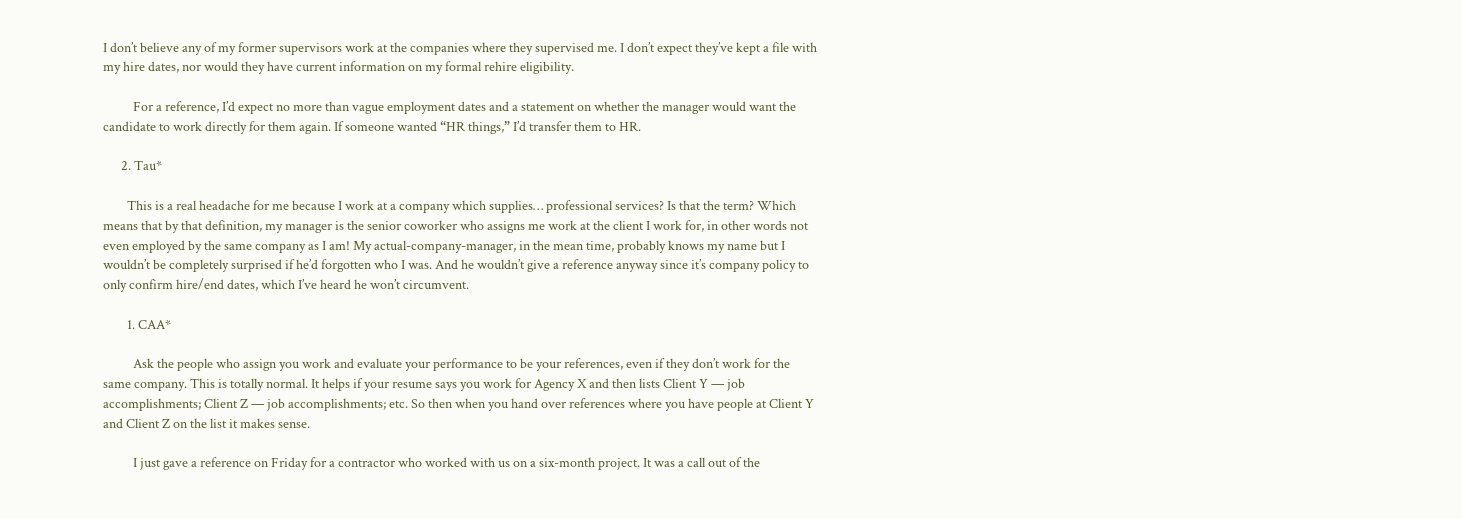I don’t believe any of my former supervisors work at the companies where they supervised me. I don’t expect they’ve kept a file with my hire dates, nor would they have current information on my formal rehire eligibility.

          For a reference, I’d expect no more than vague employment dates and a statement on whether the manager would want the candidate to work directly for them again. If someone wanted “HR things,” I’d transfer them to HR.

      2. Tau*

        This is a real headache for me because I work at a company which supplies… professional services? Is that the term? Which means that by that definition, my manager is the senior coworker who assigns me work at the client I work for, in other words not even employed by the same company as I am! My actual-company-manager, in the mean time, probably knows my name but I wouldn’t be completely surprised if he’d forgotten who I was. And he wouldn’t give a reference anyway since it’s company policy to only confirm hire/end dates, which I’ve heard he won’t circumvent.

        1. CAA*

          Ask the people who assign you work and evaluate your performance to be your references, even if they don’t work for the same company. This is totally normal. It helps if your resume says you work for Agency X and then lists Client Y — job accomplishments; Client Z — job accomplishments; etc. So then when you hand over references where you have people at Client Y and Client Z on the list it makes sense.

          I just gave a reference on Friday for a contractor who worked with us on a six-month project. It was a call out of the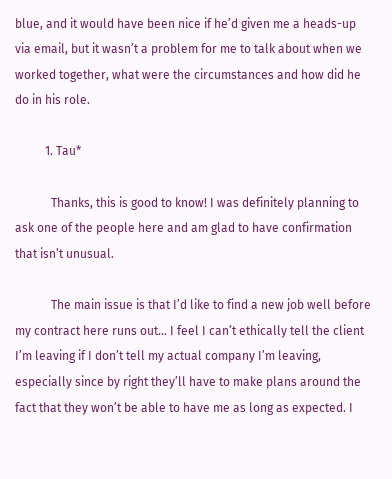blue, and it would have been nice if he’d given me a heads-up via email, but it wasn’t a problem for me to talk about when we worked together, what were the circumstances and how did he do in his role.

          1. Tau*

            Thanks, this is good to know! I was definitely planning to ask one of the people here and am glad to have confirmation that isn’t unusual.

            The main issue is that I’d like to find a new job well before my contract here runs out… I feel I can’t ethically tell the client I’m leaving if I don’t tell my actual company I’m leaving, especially since by right they’ll have to make plans around the fact that they won’t be able to have me as long as expected. I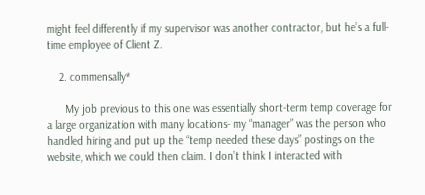might feel differently if my supervisor was another contractor, but he’s a full-time employee of Client Z.

    2. commensally*

      My job previous to this one was essentially short-term temp coverage for a large organization with many locations- my “manager” was the person who handled hiring and put up the “temp needed these days” postings on the website, which we could then claim. I don’t think I interacted with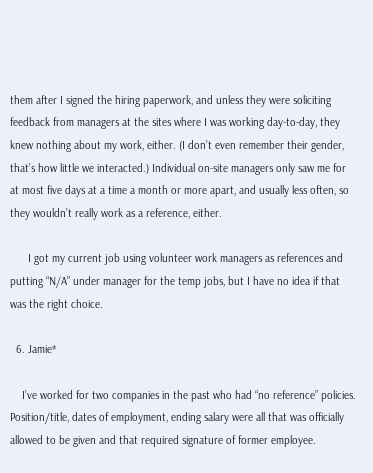them after I signed the hiring paperwork, and unless they were soliciting feedback from managers at the sites where I was working day-to-day, they knew nothing about my work, either. (I don’t even remember their gender, that’s how little we interacted.) Individual on-site managers only saw me for at most five days at a time a month or more apart, and usually less often, so they wouldn’t really work as a reference, either.

      I got my current job using volunteer work managers as references and putting “N/A” under manager for the temp jobs, but I have no idea if that was the right choice.

  6. Jamie*

    I’ve worked for two companies in the past who had “no reference” policies. Position/title, dates of employment, ending salary were all that was officially allowed to be given and that required signature of former employee.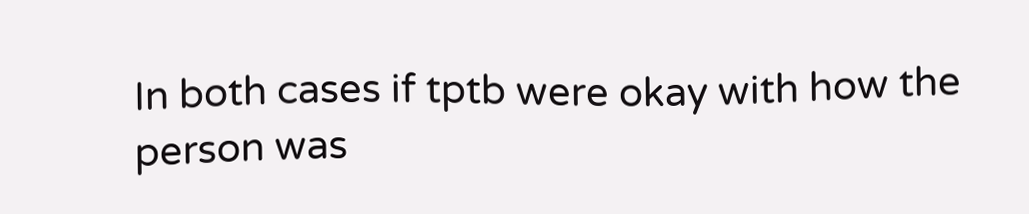In both cases if tptb were okay with how the person was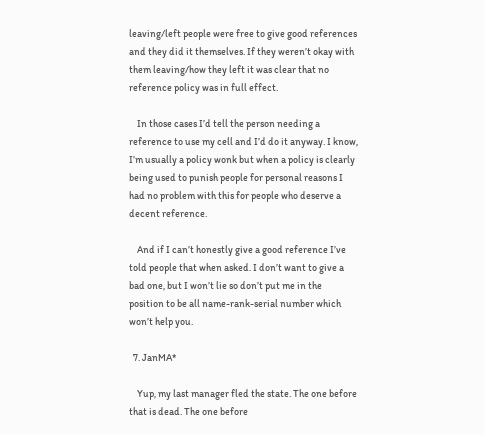leaving/left people were free to give good references and they did it themselves. If they weren’t okay with them leaving/how they left it was clear that no reference policy was in full effect.

    In those cases I’d tell the person needing a reference to use my cell and I’d do it anyway. I know, I’m usually a policy wonk but when a policy is clearly being used to punish people for personal reasons I had no problem with this for people who deserve a decent reference.

    And if I can’t honestly give a good reference I’ve told people that when asked. I don’t want to give a bad one, but I won’t lie so don’t put me in the position to be all name-rank-serial number which won’t help you.

  7. JanMA*

    Yup, my last manager fled the state. The one before that is dead. The one before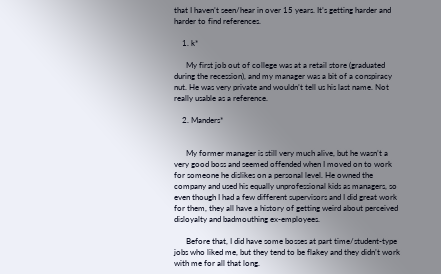that I haven’t seen/hear in over 15 years. It’s getting harder and harder to find references.

    1. k*

      My first job out of college was at a retail store (graduated during the recession), and my manager was a bit of a conspiracy nut. He was very private and wouldn’t tell us his last name. Not really usable as a reference.

    2. Manders*


      My former manager is still very much alive, but he wasn’t a very good boss and seemed offended when I moved on to work for someone he dislikes on a personal level. He owned the company and used his equally unprofessional kids as managers, so even though I had a few different supervisors and I did great work for them, they all have a history of getting weird about perceived disloyalty and badmouthing ex-employees.

      Before that, I did have some bosses at part time/student-type jobs who liked me, but they tend to be flakey and they didn’t work with me for all that long.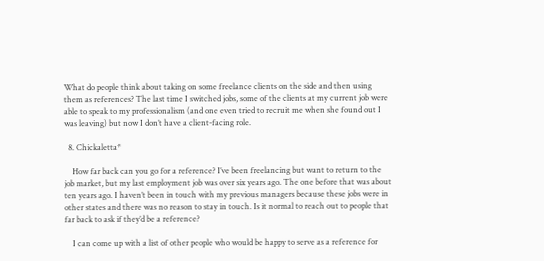What do people think about taking on some freelance clients on the side and then using them as references? The last time I switched jobs, some of the clients at my current job were able to speak to my professionalism (and one even tried to recruit me when she found out I was leaving) but now I don’t have a client-facing role.

  8. Chickaletta*

    How far back can you go for a reference? I’ve been freelancing but want to return to the job market, but my last employment job was over six years ago. The one before that was about ten years ago. I haven’t been in touch with my previous managers because these jobs were in other states and there was no reason to stay in touch. Is it normal to reach out to people that far back to ask if they’d be a reference?

    I can come up with a list of other people who would be happy to serve as a reference for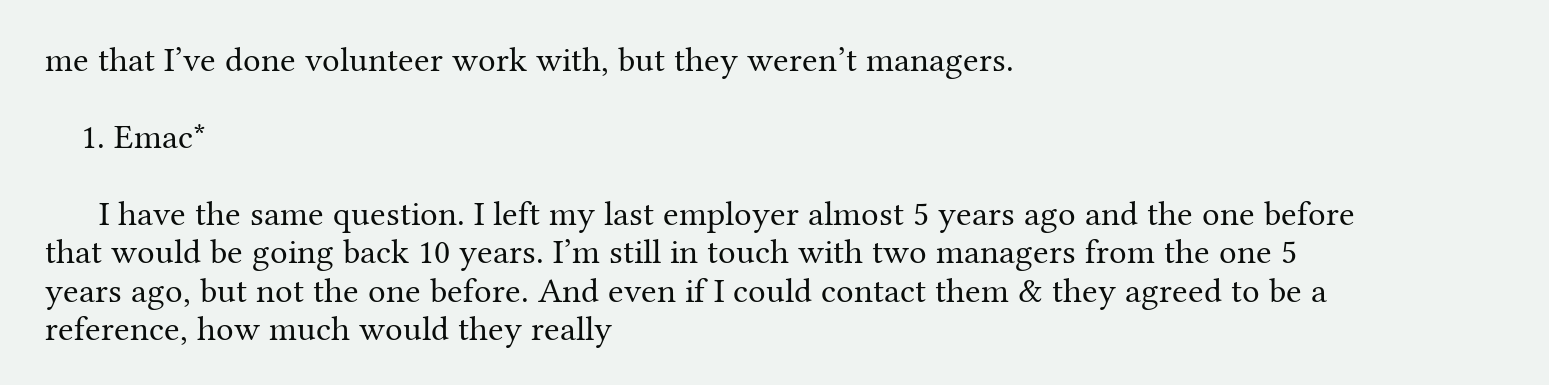me that I’ve done volunteer work with, but they weren’t managers.

    1. Emac*

      I have the same question. I left my last employer almost 5 years ago and the one before that would be going back 10 years. I’m still in touch with two managers from the one 5 years ago, but not the one before. And even if I could contact them & they agreed to be a reference, how much would they really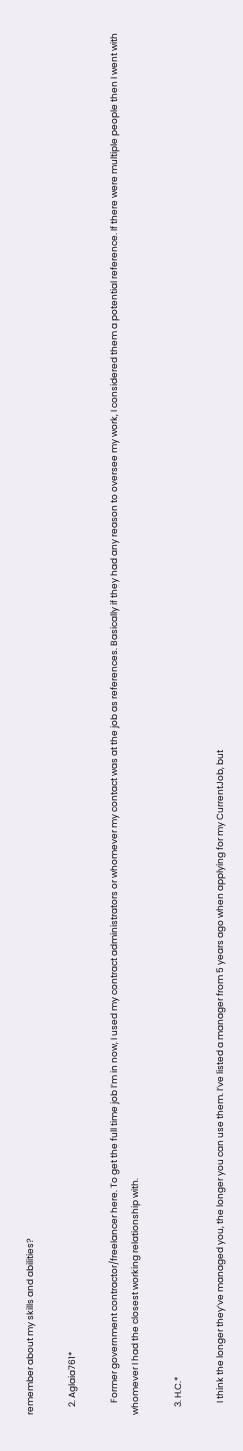remember about my skills and abilities?

    2. Aglaia761*

      Former government contractor/freelancer here. To get the full time job I’m in now, I used my contract administrators or whomever my contact was at the job as references. Basically if they had any reason to oversee my work, I considered them a potential reference. If there were multiple people then I went with whomever I had the closest working relationship with.

    3. H.C.*

      I think the longer they’ve managed you, the longer you can use them. I’ve listed a manager from 5 years ago when applying for my CurrentJob, but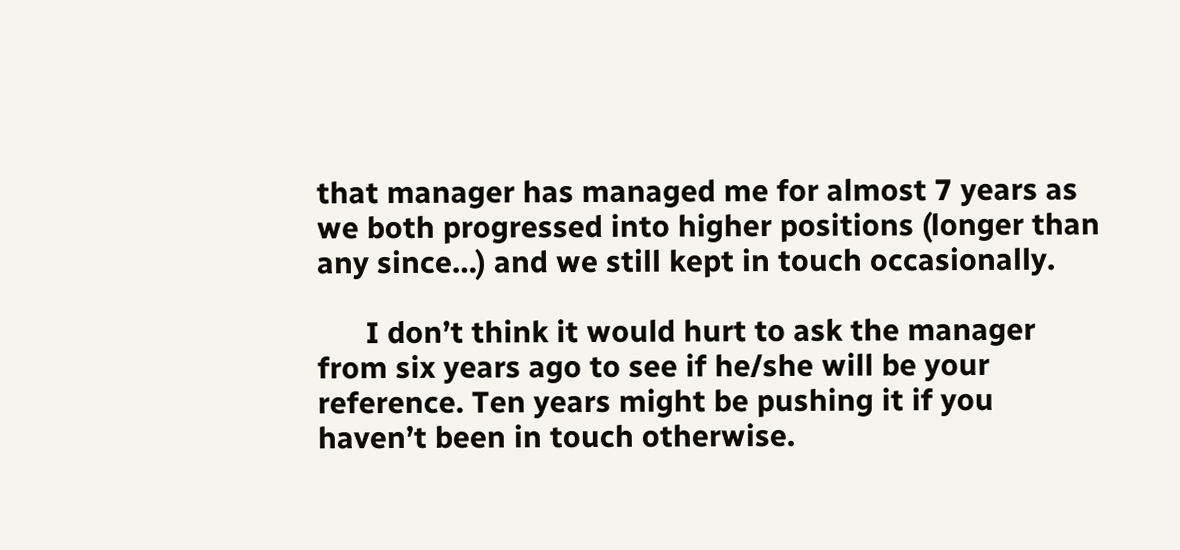that manager has managed me for almost 7 years as we both progressed into higher positions (longer than any since…) and we still kept in touch occasionally.

      I don’t think it would hurt to ask the manager from six years ago to see if he/she will be your reference. Ten years might be pushing it if you haven’t been in touch otherwise.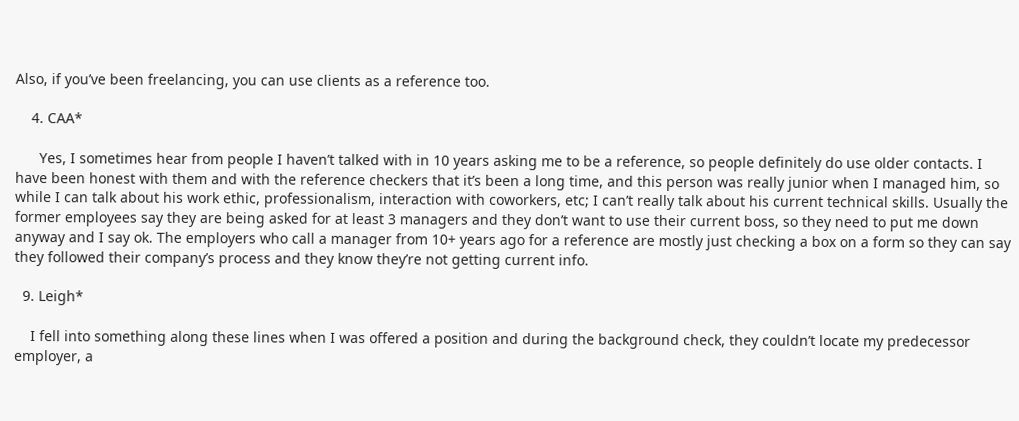Also, if you’ve been freelancing, you can use clients as a reference too.

    4. CAA*

      Yes, I sometimes hear from people I haven’t talked with in 10 years asking me to be a reference, so people definitely do use older contacts. I have been honest with them and with the reference checkers that it’s been a long time, and this person was really junior when I managed him, so while I can talk about his work ethic, professionalism, interaction with coworkers, etc; I can’t really talk about his current technical skills. Usually the former employees say they are being asked for at least 3 managers and they don’t want to use their current boss, so they need to put me down anyway and I say ok. The employers who call a manager from 10+ years ago for a reference are mostly just checking a box on a form so they can say they followed their company’s process and they know they’re not getting current info.

  9. Leigh*

    I fell into something along these lines when I was offered a position and during the background check, they couldn’t locate my predecessor employer, a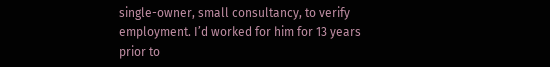single-owner, small consultancy, to verify employment. I’d worked for him for 13 years prior to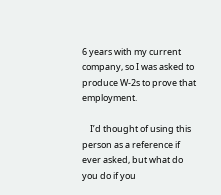6 years with my current company, so I was asked to produce W-2s to prove that employment.

    I’d thought of using this person as a reference if ever asked, but what do you do if you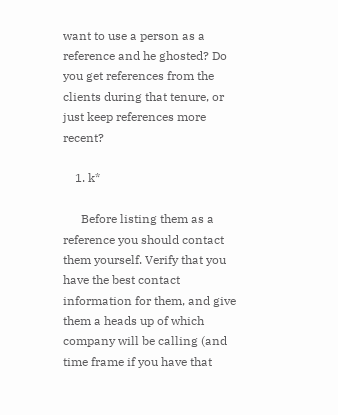want to use a person as a reference and he ghosted? Do you get references from the clients during that tenure, or just keep references more recent?

    1. k*

      Before listing them as a reference you should contact them yourself. Verify that you have the best contact information for them, and give them a heads up of which company will be calling (and time frame if you have that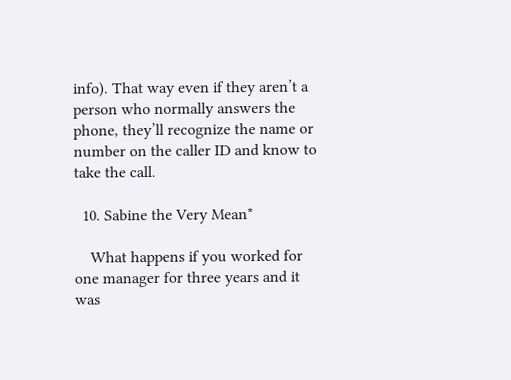info). That way even if they aren’t a person who normally answers the phone, they’ll recognize the name or number on the caller ID and know to take the call.

  10. Sabine the Very Mean*

    What happens if you worked for one manager for three years and it was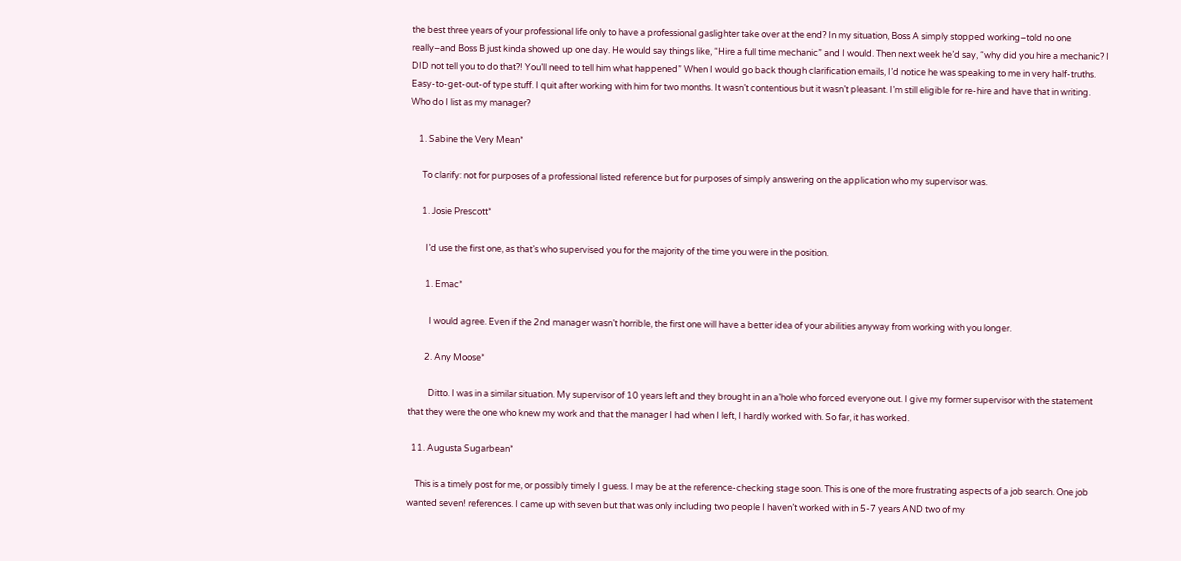the best three years of your professional life only to have a professional gaslighter take over at the end? In my situation, Boss A simply stopped working–told no one really–and Boss B just kinda showed up one day. He would say things like, “Hire a full time mechanic” and I would. Then next week he’d say, “why did you hire a mechanic? I DID not tell you to do that?! You’ll need to tell him what happened” When I would go back though clarification emails, I’d notice he was speaking to me in very half-truths. Easy-to-get-out-of type stuff. I quit after working with him for two months. It wasn’t contentious but it wasn’t pleasant. I’m still eligible for re-hire and have that in writing. Who do I list as my manager?

    1. Sabine the Very Mean*

      To clarify: not for purposes of a professional listed reference but for purposes of simply answering on the application who my supervisor was.

      1. Josie Prescott*

        I’d use the first one, as that’s who supervised you for the majority of the time you were in the position.

        1. Emac*

          I would agree. Even if the 2nd manager wasn’t horrible, the first one will have a better idea of your abilities anyway from working with you longer.

        2. Any Moose*

          Ditto. I was in a similar situation. My supervisor of 10 years left and they brought in an a’hole who forced everyone out. I give my former supervisor with the statement that they were the one who knew my work and that the manager I had when I left, I hardly worked with. So far, it has worked.

  11. Augusta Sugarbean*

    This is a timely post for me, or possibly timely I guess. I may be at the reference-checking stage soon. This is one of the more frustrating aspects of a job search. One job wanted seven! references. I came up with seven but that was only including two people I haven’t worked with in 5-7 years AND two of my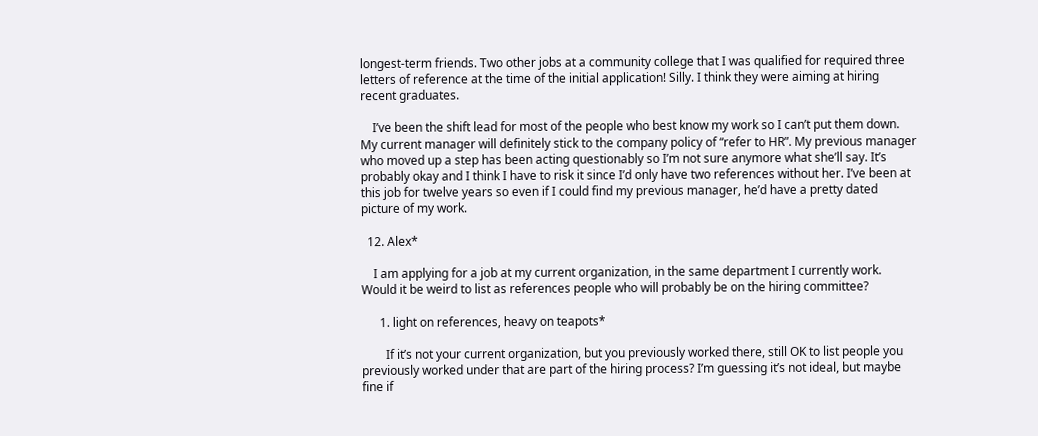longest-term friends. Two other jobs at a community college that I was qualified for required three letters of reference at the time of the initial application! Silly. I think they were aiming at hiring recent graduates.

    I’ve been the shift lead for most of the people who best know my work so I can’t put them down. My current manager will definitely stick to the company policy of “refer to HR”. My previous manager who moved up a step has been acting questionably so I’m not sure anymore what she’ll say. It’s probably okay and I think I have to risk it since I’d only have two references without her. I’ve been at this job for twelve years so even if I could find my previous manager, he’d have a pretty dated picture of my work.

  12. Alex*

    I am applying for a job at my current organization, in the same department I currently work. Would it be weird to list as references people who will probably be on the hiring committee?

      1. light on references, heavy on teapots*

        If it’s not your current organization, but you previously worked there, still OK to list people you previously worked under that are part of the hiring process? I’m guessing it’s not ideal, but maybe fine if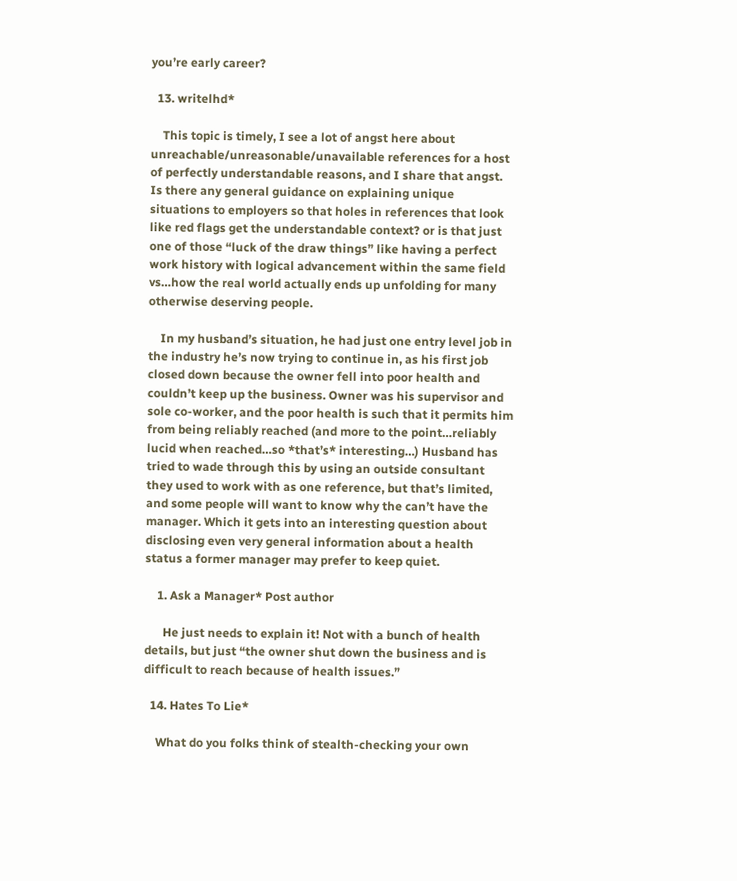you’re early career?

  13. writelhd*

    This topic is timely, I see a lot of angst here about unreachable/unreasonable/unavailable references for a host of perfectly understandable reasons, and I share that angst. Is there any general guidance on explaining unique situations to employers so that holes in references that look like red flags get the understandable context? or is that just one of those “luck of the draw things” like having a perfect work history with logical advancement within the same field vs…how the real world actually ends up unfolding for many otherwise deserving people.

    In my husband’s situation, he had just one entry level job in the industry he’s now trying to continue in, as his first job closed down because the owner fell into poor health and couldn’t keep up the business. Owner was his supervisor and sole co-worker, and the poor health is such that it permits him from being reliably reached (and more to the point…reliably lucid when reached…so *that’s* interesting…) Husband has tried to wade through this by using an outside consultant they used to work with as one reference, but that’s limited, and some people will want to know why the can’t have the manager. Which it gets into an interesting question about disclosing even very general information about a health status a former manager may prefer to keep quiet.

    1. Ask a Manager* Post author

      He just needs to explain it! Not with a bunch of health details, but just “the owner shut down the business and is difficult to reach because of health issues.”

  14. Hates To Lie*

    What do you folks think of stealth-checking your own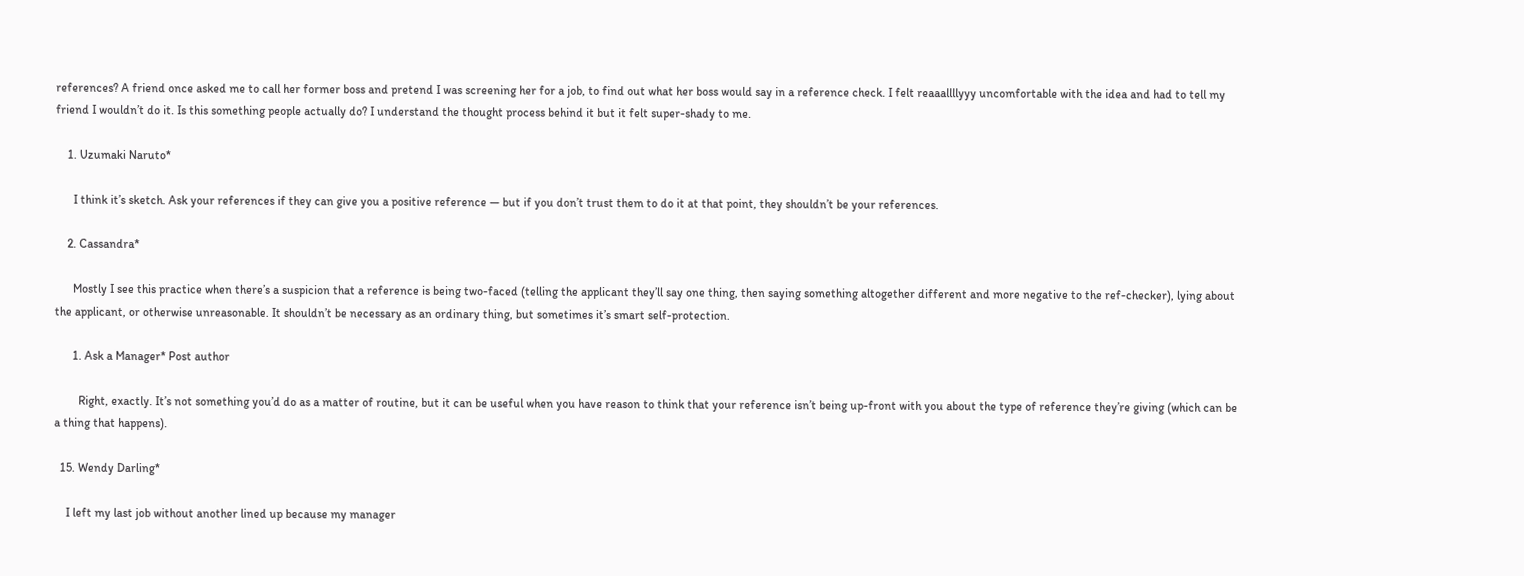references? A friend once asked me to call her former boss and pretend I was screening her for a job, to find out what her boss would say in a reference check. I felt reaaallllyyy uncomfortable with the idea and had to tell my friend I wouldn’t do it. Is this something people actually do? I understand the thought process behind it but it felt super-shady to me.

    1. Uzumaki Naruto*

      I think it’s sketch. Ask your references if they can give you a positive reference — but if you don’t trust them to do it at that point, they shouldn’t be your references.

    2. Cassandra*

      Mostly I see this practice when there’s a suspicion that a reference is being two-faced (telling the applicant they’ll say one thing, then saying something altogether different and more negative to the ref-checker), lying about the applicant, or otherwise unreasonable. It shouldn’t be necessary as an ordinary thing, but sometimes it’s smart self-protection.

      1. Ask a Manager* Post author

        Right, exactly. It’s not something you’d do as a matter of routine, but it can be useful when you have reason to think that your reference isn’t being up-front with you about the type of reference they’re giving (which can be a thing that happens).

  15. Wendy Darling*

    I left my last job without another lined up because my manager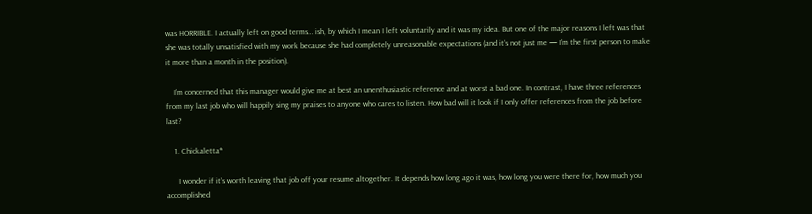was HORRIBLE. I actually left on good terms… ish, by which I mean I left voluntarily and it was my idea. But one of the major reasons I left was that she was totally unsatisfied with my work because she had completely unreasonable expectations (and it’s not just me — I’m the first person to make it more than a month in the position).

    I’m concerned that this manager would give me at best an unenthusiastic reference and at worst a bad one. In contrast, I have three references from my last job who will happily sing my praises to anyone who cares to listen. How bad will it look if I only offer references from the job before last?

    1. Chickaletta*

      I wonder if it’s worth leaving that job off your resume altogether. It depends how long ago it was, how long you were there for, how much you accomplished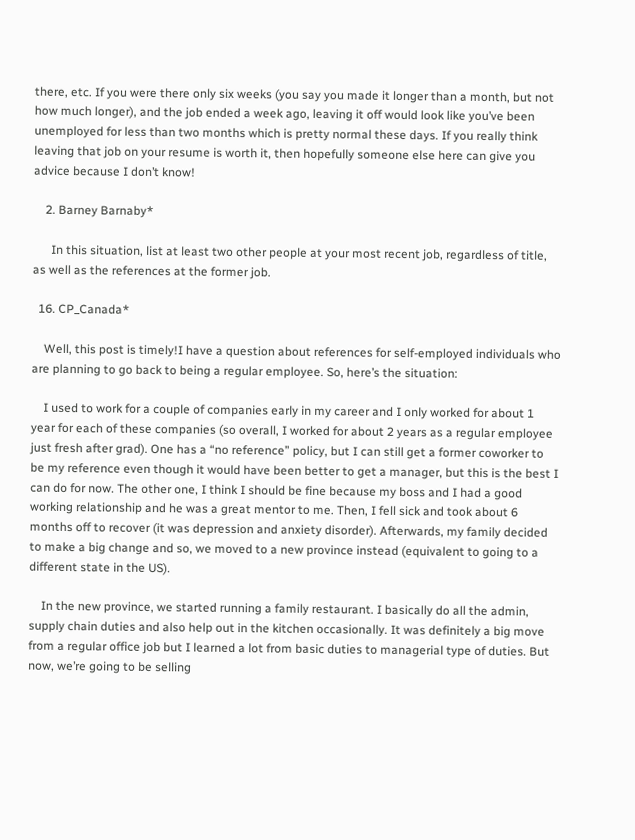there, etc. If you were there only six weeks (you say you made it longer than a month, but not how much longer), and the job ended a week ago, leaving it off would look like you’ve been unemployed for less than two months which is pretty normal these days. If you really think leaving that job on your resume is worth it, then hopefully someone else here can give you advice because I don’t know!

    2. Barney Barnaby*

      In this situation, list at least two other people at your most recent job, regardless of title, as well as the references at the former job.

  16. CP_Canada*

    Well, this post is timely!I have a question about references for self-employed individuals who are planning to go back to being a regular employee. So, here’s the situation:

    I used to work for a couple of companies early in my career and I only worked for about 1 year for each of these companies (so overall, I worked for about 2 years as a regular employee just fresh after grad). One has a “no reference” policy, but I can still get a former coworker to be my reference even though it would have been better to get a manager, but this is the best I can do for now. The other one, I think I should be fine because my boss and I had a good working relationship and he was a great mentor to me. Then, I fell sick and took about 6 months off to recover (it was depression and anxiety disorder). Afterwards, my family decided to make a big change and so, we moved to a new province instead (equivalent to going to a different state in the US).

    In the new province, we started running a family restaurant. I basically do all the admin, supply chain duties and also help out in the kitchen occasionally. It was definitely a big move from a regular office job but I learned a lot from basic duties to managerial type of duties. But now, we’re going to be selling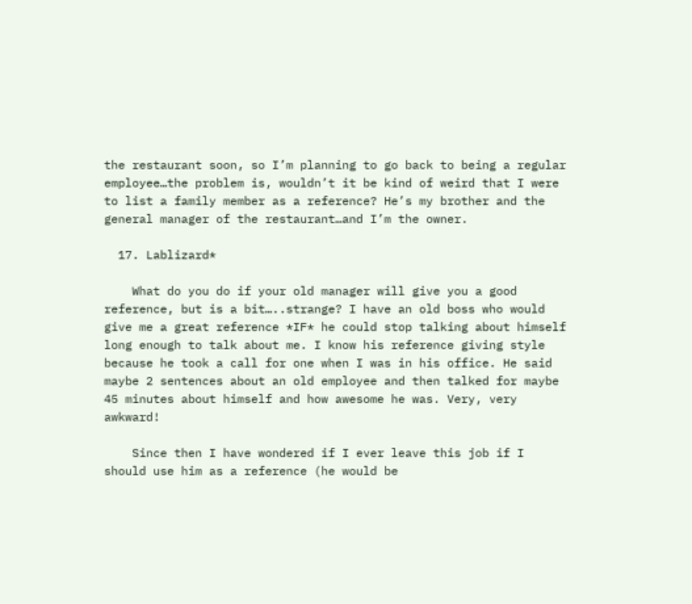the restaurant soon, so I’m planning to go back to being a regular employee…the problem is, wouldn’t it be kind of weird that I were to list a family member as a reference? He’s my brother and the general manager of the restaurant…and I’m the owner.

  17. Lablizard*

    What do you do if your old manager will give you a good reference, but is a bit…..strange? I have an old boss who would give me a great reference *IF* he could stop talking about himself long enough to talk about me. I know his reference giving style because he took a call for one when I was in his office. He said maybe 2 sentences about an old employee and then talked for maybe 45 minutes about himself and how awesome he was. Very, very awkward!

    Since then I have wondered if I ever leave this job if I should use him as a reference (he would be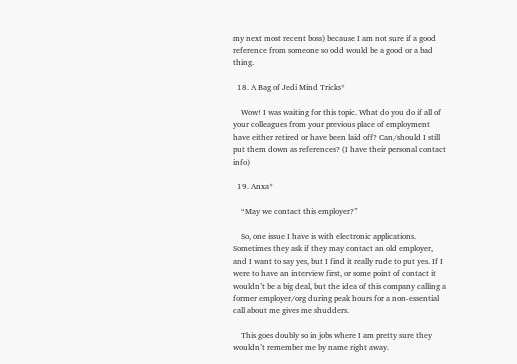my next most recent boss) because I am not sure if a good reference from someone so odd would be a good or a bad thing.

  18. A Bag of Jedi Mind Tricks*

    Wow! I was waiting for this topic. What do you do if all of your colleagues from your previous place of employment have either retired or have been laid off? Can/should I still put them down as references? (I have their personal contact info)

  19. Anxa*

    “May we contact this employer?”

    So, one issue I have is with electronic applications. Sometimes they ask if they may contact an old employer, and I want to say yes, but I find it really rude to put yes. If I were to have an interview first, or some point of contact it wouldn’t be a big deal, but the idea of this company calling a former employer/org during peak hours for a non-essential call about me gives me shudders.

    This goes doubly so in jobs where I am pretty sure they wouldn’t remember me by name right away.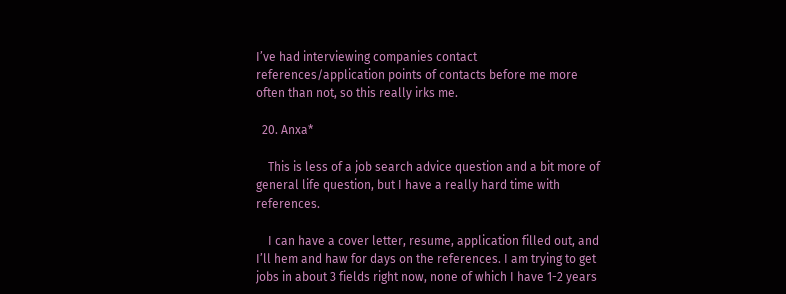I’ve had interviewing companies contact references/application points of contacts before me more often than not, so this really irks me.

  20. Anxa*

    This is less of a job search advice question and a bit more of general life question, but I have a really hard time with references.

    I can have a cover letter, resume, application filled out, and I’ll hem and haw for days on the references. I am trying to get jobs in about 3 fields right now, none of which I have 1-2 years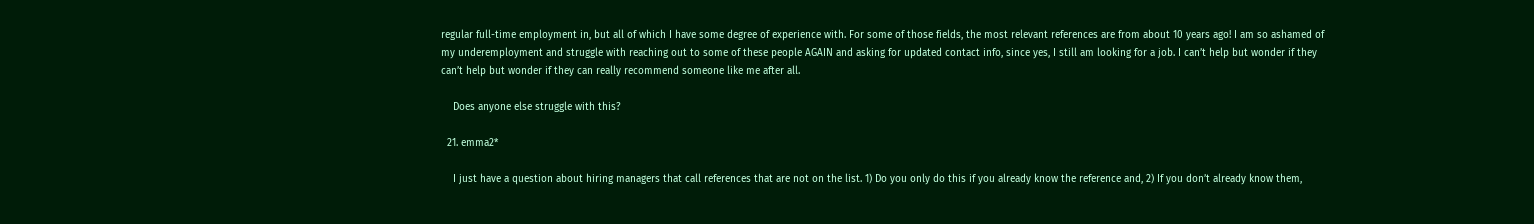regular full-time employment in, but all of which I have some degree of experience with. For some of those fields, the most relevant references are from about 10 years ago! I am so ashamed of my underemployment and struggle with reaching out to some of these people AGAIN and asking for updated contact info, since yes, I still am looking for a job. I can’t help but wonder if they can’t help but wonder if they can really recommend someone like me after all.

    Does anyone else struggle with this?

  21. emma2*

    I just have a question about hiring managers that call references that are not on the list. 1) Do you only do this if you already know the reference and, 2) If you don’t already know them,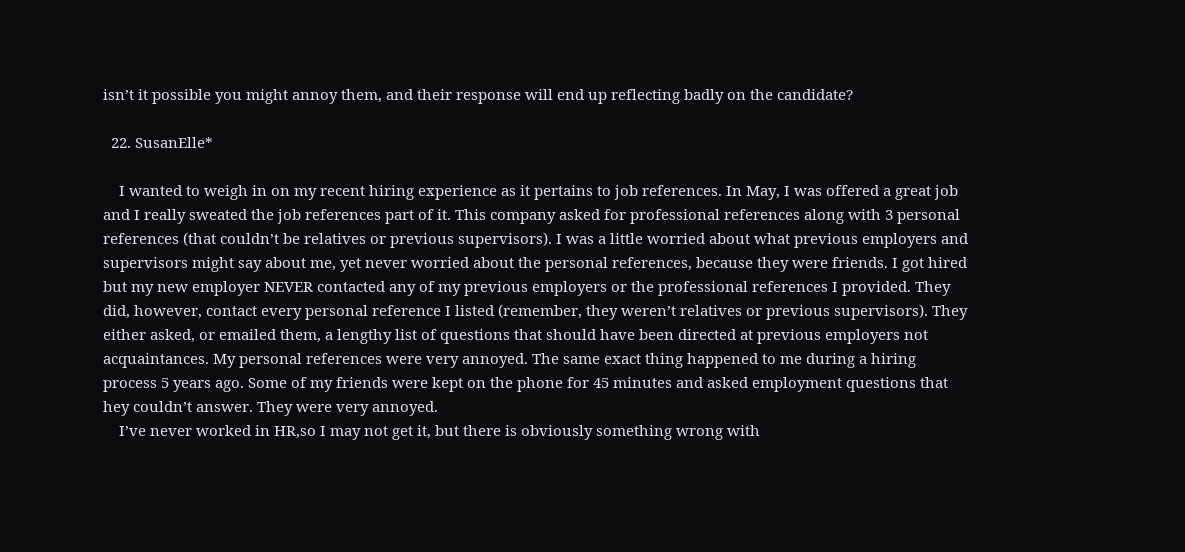isn’t it possible you might annoy them, and their response will end up reflecting badly on the candidate?

  22. SusanElle*

    I wanted to weigh in on my recent hiring experience as it pertains to job references. In May, I was offered a great job and I really sweated the job references part of it. This company asked for professional references along with 3 personal references (that couldn’t be relatives or previous supervisors). I was a little worried about what previous employers and supervisors might say about me, yet never worried about the personal references, because they were friends. I got hired but my new employer NEVER contacted any of my previous employers or the professional references I provided. They did, however, contact every personal reference I listed (remember, they weren’t relatives or previous supervisors). They either asked, or emailed them, a lengthy list of questions that should have been directed at previous employers not acquaintances. My personal references were very annoyed. The same exact thing happened to me during a hiring process 5 years ago. Some of my friends were kept on the phone for 45 minutes and asked employment questions that hey couldn’t answer. They were very annoyed.
    I’ve never worked in HR,so I may not get it, but there is obviously something wrong with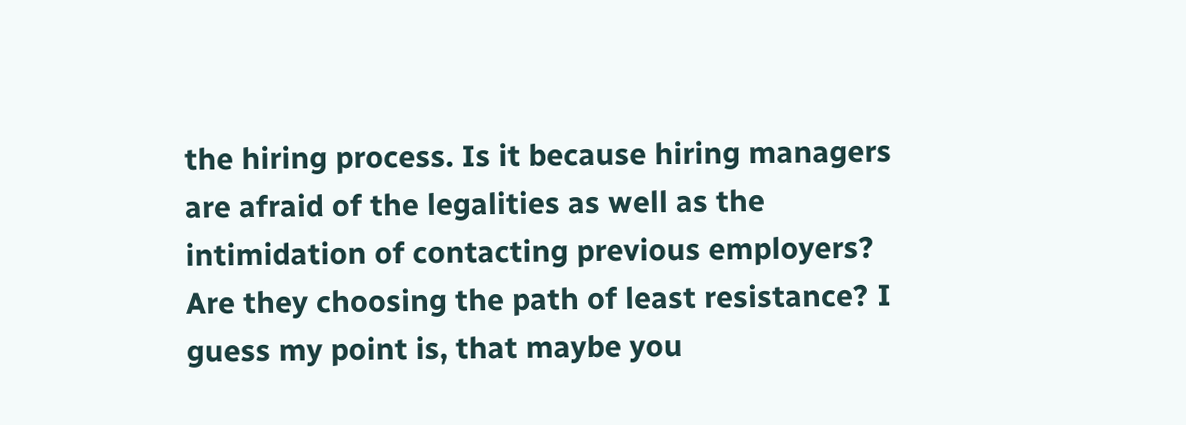the hiring process. Is it because hiring managers are afraid of the legalities as well as the intimidation of contacting previous employers? Are they choosing the path of least resistance? I guess my point is, that maybe you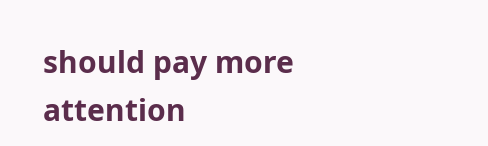should pay more attention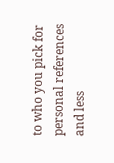to who you pick for personal references and less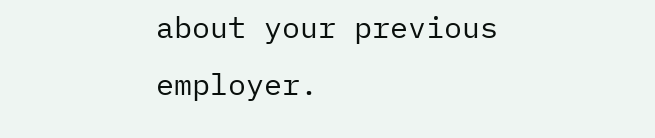about your previous employer.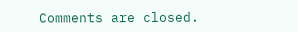Comments are closed.